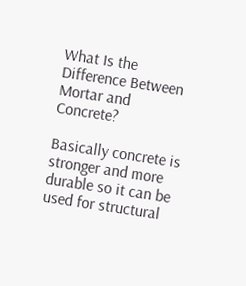What Is the Difference Between Mortar and Concrete?

Basically concrete is stronger and more durable so it can be used for structural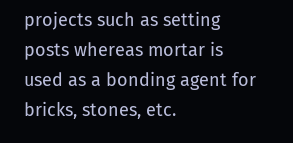projects such as setting posts whereas mortar is used as a bonding agent for bricks, stones, etc.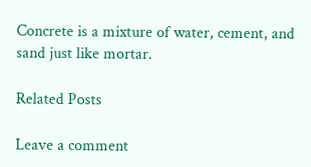Concrete is a mixture of water, cement, and sand just like mortar.

Related Posts

Leave a comment